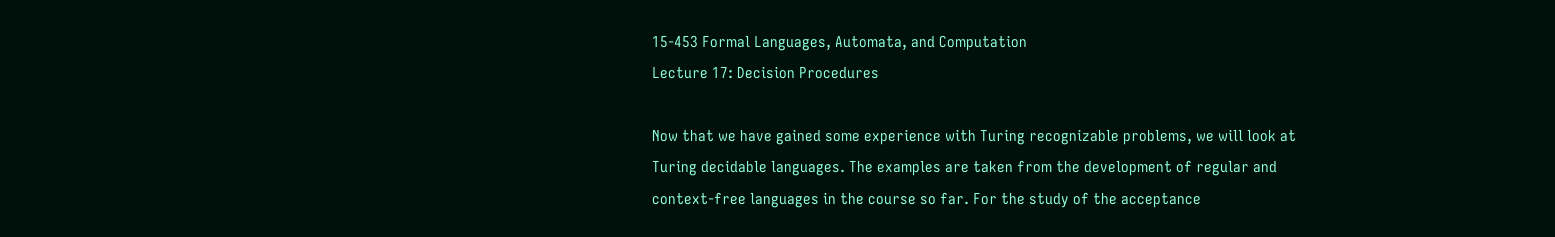15-453 Formal Languages, Automata, and Computation
Lecture 17: Decision Procedures

Now that we have gained some experience with Turing recognizable problems, we will look at Turing decidable languages. The examples are taken from the development of regular and context-free languages in the course so far. For the study of the acceptance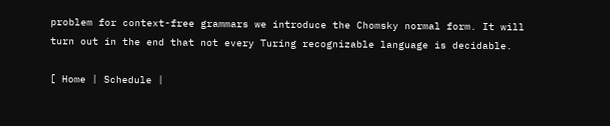problem for context-free grammars we introduce the Chomsky normal form. It will turn out in the end that not every Turing recognizable language is decidable.

[ Home | Schedule |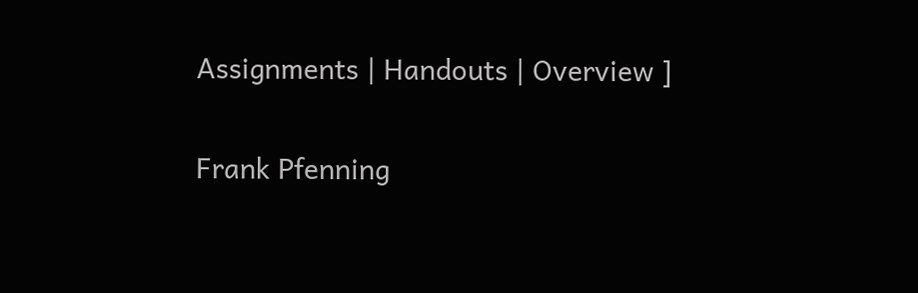Assignments | Handouts | Overview ]

Frank Pfenning